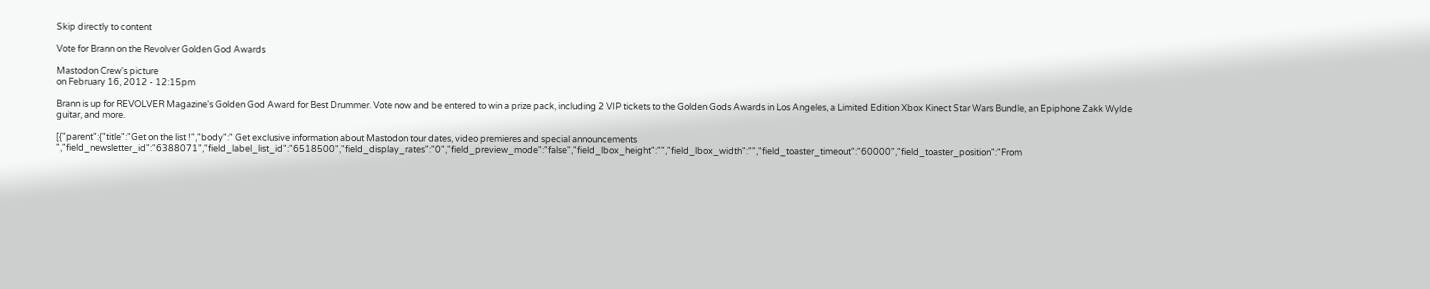Skip directly to content

Vote for Brann on the Revolver Golden God Awards

Mastodon Crew's picture
on February 16, 2012 - 12:15pm

Brann is up for REVOLVER Magazine's Golden God Award for Best Drummer. Vote now and be entered to win a prize pack, including 2 VIP tickets to the Golden Gods Awards in Los Angeles, a Limited Edition Xbox Kinect Star Wars Bundle, an Epiphone Zakk Wylde guitar, and more.

[{"parent":{"title":"Get on the list !","body":" Get exclusive information about Mastodon tour dates, video premieres and special announcements ","field_newsletter_id":"6388071","field_label_list_id":"6518500","field_display_rates":"0","field_preview_mode":"false","field_lbox_height":"","field_lbox_width":"","field_toaster_timeout":"60000","field_toaster_position":"From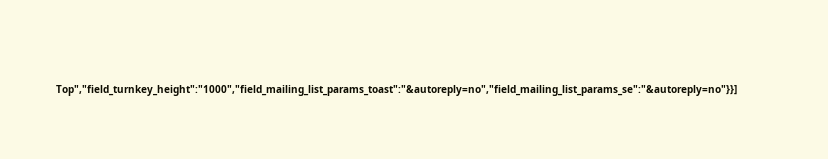Top","field_turnkey_height":"1000","field_mailing_list_params_toast":"&autoreply=no","field_mailing_list_params_se":"&autoreply=no"}}]